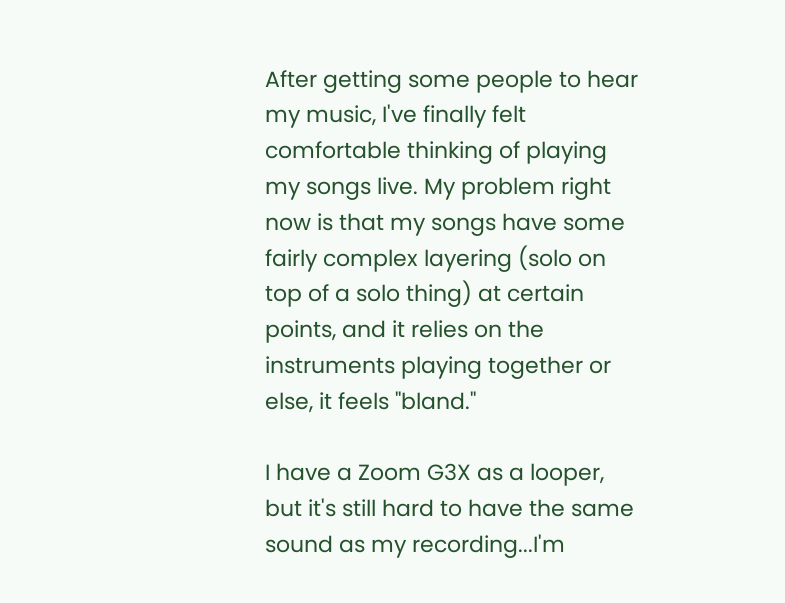After getting some people to hear my music, I've finally felt comfortable thinking of playing my songs live. My problem right now is that my songs have some fairly complex layering (solo on top of a solo thing) at certain points, and it relies on the instruments playing together or else, it feels "bland."

I have a Zoom G3X as a looper, but it's still hard to have the same sound as my recording...I'm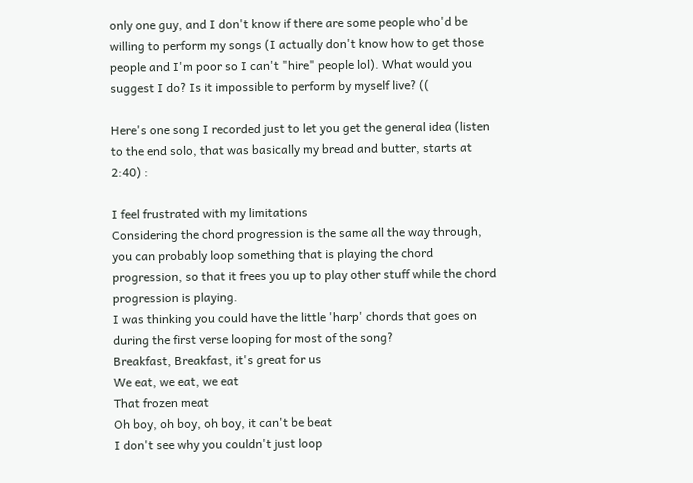only one guy, and I don't know if there are some people who'd be willing to perform my songs (I actually don't know how to get those people and I'm poor so I can't "hire" people lol). What would you suggest I do? Is it impossible to perform by myself live? ((

Here's one song I recorded just to let you get the general idea (listen to the end solo, that was basically my bread and butter, starts at 2:40) :

I feel frustrated with my limitations
Considering the chord progression is the same all the way through, you can probably loop something that is playing the chord progression, so that it frees you up to play other stuff while the chord progression is playing.
I was thinking you could have the little 'harp' chords that goes on during the first verse looping for most of the song?
Breakfast, Breakfast, it's great for us
We eat, we eat, we eat
That frozen meat
Oh boy, oh boy, oh boy, it can't be beat
I don't see why you couldn't just loop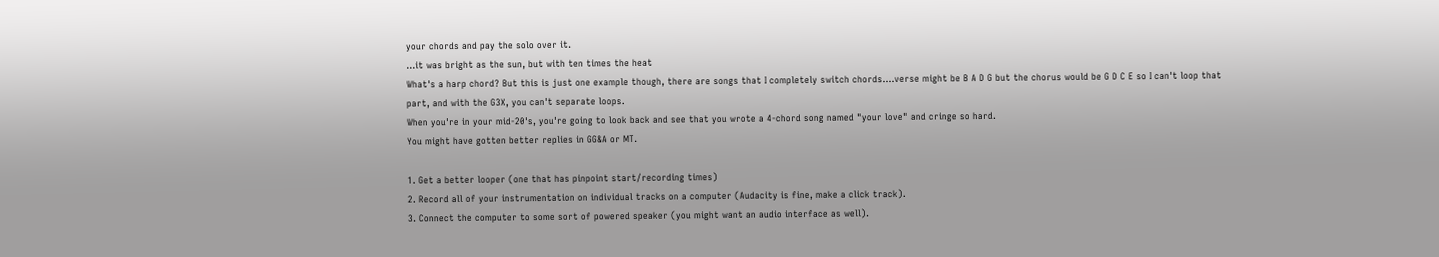your chords and pay the solo over it.
...it was bright as the sun, but with ten times the heat
What's a harp chord? But this is just one example though, there are songs that I completely switch chords....verse might be B A D G but the chorus would be G D C E so I can't loop that part, and with the G3X, you can't separate loops.
When you're in your mid-20's, you're going to look back and see that you wrote a 4-chord song named "your love" and cringe so hard.
You might have gotten better replies in GG&A or MT.

1. Get a better looper (one that has pinpoint start/recording times)
2. Record all of your instrumentation on individual tracks on a computer (Audacity is fine, make a click track).
3. Connect the computer to some sort of powered speaker (you might want an audio interface as well).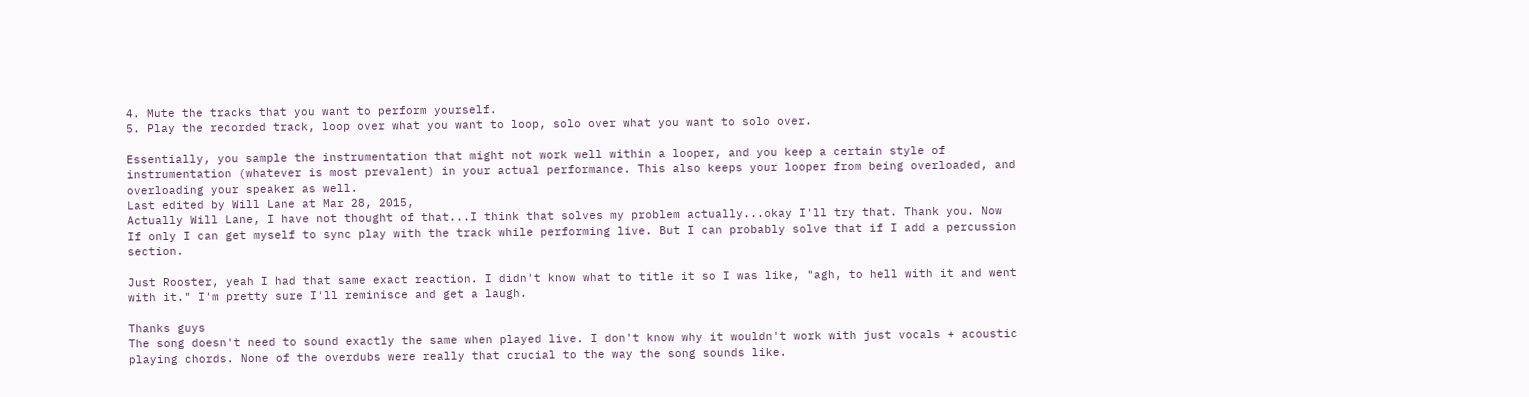4. Mute the tracks that you want to perform yourself.
5. Play the recorded track, loop over what you want to loop, solo over what you want to solo over.

Essentially, you sample the instrumentation that might not work well within a looper, and you keep a certain style of instrumentation (whatever is most prevalent) in your actual performance. This also keeps your looper from being overloaded, and overloading your speaker as well.
Last edited by Will Lane at Mar 28, 2015,
Actually Will Lane, I have not thought of that...I think that solves my problem actually...okay I'll try that. Thank you. Now If only I can get myself to sync play with the track while performing live. But I can probably solve that if I add a percussion section.

Just Rooster, yeah I had that same exact reaction. I didn't know what to title it so I was like, "agh, to hell with it and went with it." I'm pretty sure I'll reminisce and get a laugh.

Thanks guys
The song doesn't need to sound exactly the same when played live. I don't know why it wouldn't work with just vocals + acoustic playing chords. None of the overdubs were really that crucial to the way the song sounds like.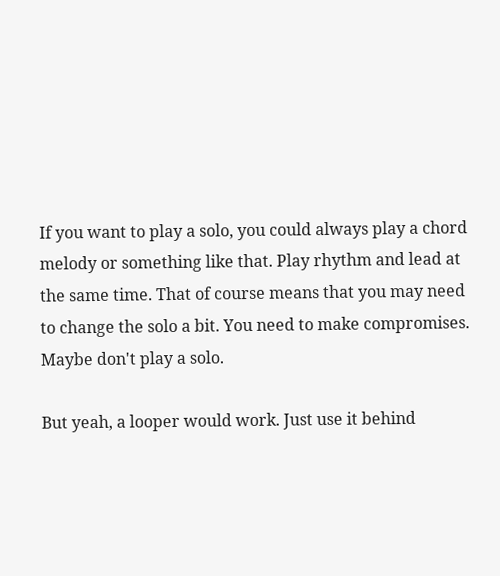If you want to play a solo, you could always play a chord melody or something like that. Play rhythm and lead at the same time. That of course means that you may need to change the solo a bit. You need to make compromises. Maybe don't play a solo.

But yeah, a looper would work. Just use it behind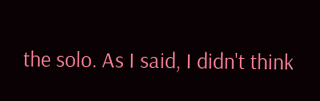the solo. As I said, I didn't think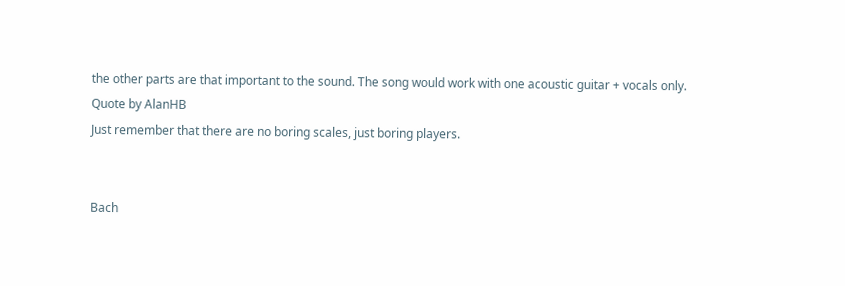the other parts are that important to the sound. The song would work with one acoustic guitar + vocals only.
Quote by AlanHB
Just remember that there are no boring scales, just boring players.


Bach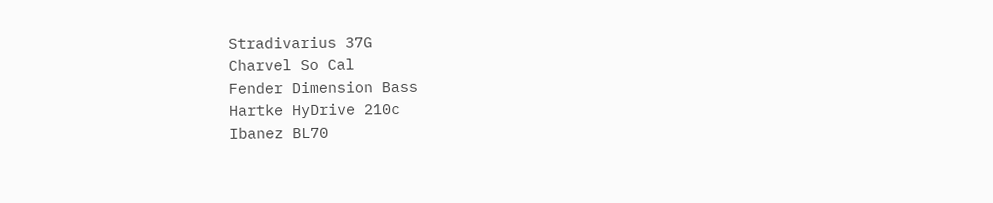Stradivarius 37G
Charvel So Cal
Fender Dimension Bass
Hartke HyDrive 210c
Ibanez BL70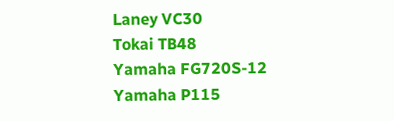Laney VC30
Tokai TB48
Yamaha FG720S-12
Yamaha P115